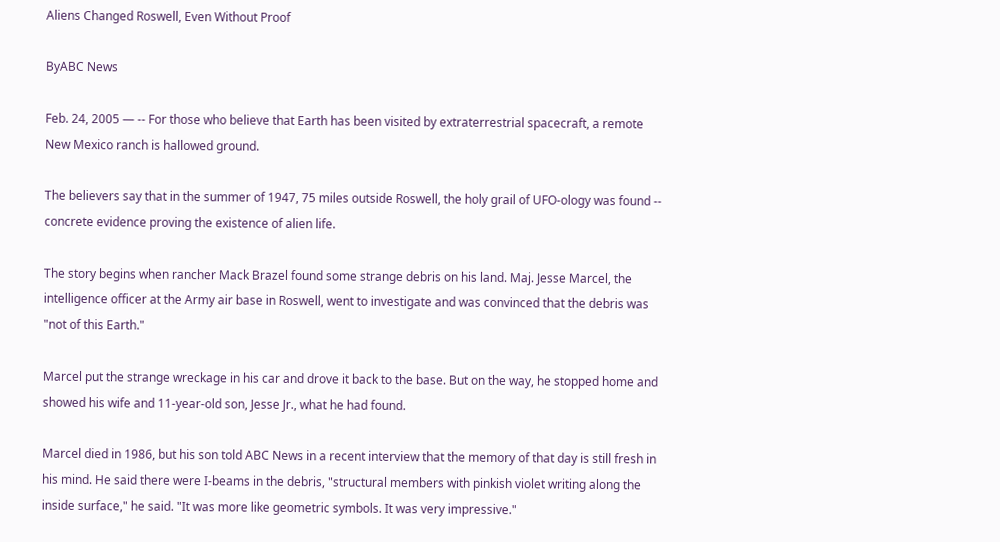Aliens Changed Roswell, Even Without Proof

ByABC News

Feb. 24, 2005 — -- For those who believe that Earth has been visited by extraterrestrial spacecraft, a remote New Mexico ranch is hallowed ground.

The believers say that in the summer of 1947, 75 miles outside Roswell, the holy grail of UFO-ology was found -- concrete evidence proving the existence of alien life.

The story begins when rancher Mack Brazel found some strange debris on his land. Maj. Jesse Marcel, the intelligence officer at the Army air base in Roswell, went to investigate and was convinced that the debris was "not of this Earth."

Marcel put the strange wreckage in his car and drove it back to the base. But on the way, he stopped home and showed his wife and 11-year-old son, Jesse Jr., what he had found.

Marcel died in 1986, but his son told ABC News in a recent interview that the memory of that day is still fresh in his mind. He said there were I-beams in the debris, "structural members with pinkish violet writing along the inside surface," he said. "It was more like geometric symbols. It was very impressive."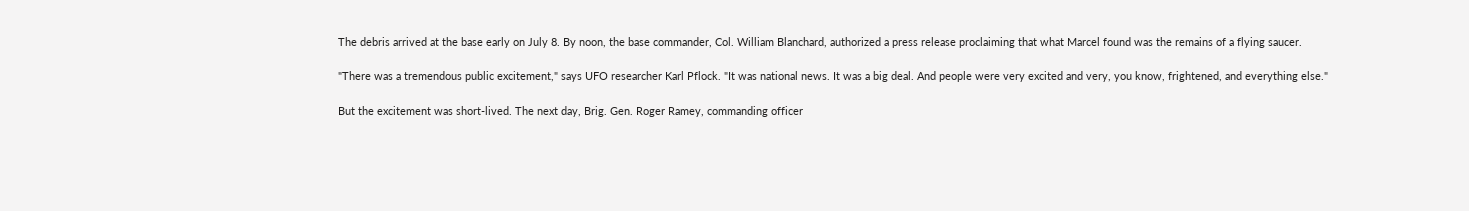The debris arrived at the base early on July 8. By noon, the base commander, Col. William Blanchard, authorized a press release proclaiming that what Marcel found was the remains of a flying saucer.

"There was a tremendous public excitement," says UFO researcher Karl Pflock. "It was national news. It was a big deal. And people were very excited and very, you know, frightened, and everything else."

But the excitement was short-lived. The next day, Brig. Gen. Roger Ramey, commanding officer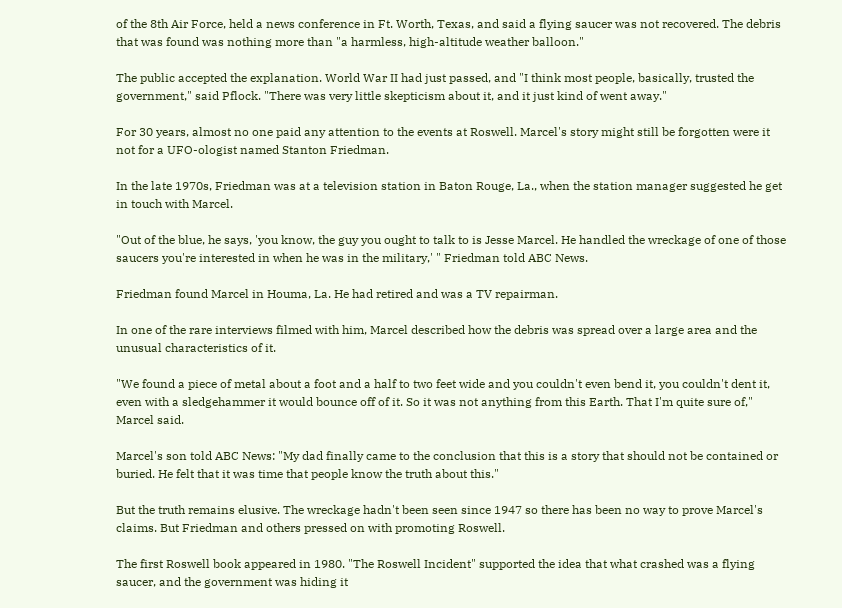of the 8th Air Force, held a news conference in Ft. Worth, Texas, and said a flying saucer was not recovered. The debris that was found was nothing more than "a harmless, high-altitude weather balloon."

The public accepted the explanation. World War II had just passed, and "I think most people, basically, trusted the government," said Pflock. "There was very little skepticism about it, and it just kind of went away."

For 30 years, almost no one paid any attention to the events at Roswell. Marcel's story might still be forgotten were it not for a UFO-ologist named Stanton Friedman.

In the late 1970s, Friedman was at a television station in Baton Rouge, La., when the station manager suggested he get in touch with Marcel.

"Out of the blue, he says, 'you know, the guy you ought to talk to is Jesse Marcel. He handled the wreckage of one of those saucers you're interested in when he was in the military,' " Friedman told ABC News.

Friedman found Marcel in Houma, La. He had retired and was a TV repairman.

In one of the rare interviews filmed with him, Marcel described how the debris was spread over a large area and the unusual characteristics of it.

"We found a piece of metal about a foot and a half to two feet wide and you couldn't even bend it, you couldn't dent it, even with a sledgehammer it would bounce off of it. So it was not anything from this Earth. That I'm quite sure of," Marcel said.

Marcel's son told ABC News: "My dad finally came to the conclusion that this is a story that should not be contained or buried. He felt that it was time that people know the truth about this."

But the truth remains elusive. The wreckage hadn't been seen since 1947 so there has been no way to prove Marcel's claims. But Friedman and others pressed on with promoting Roswell.

The first Roswell book appeared in 1980. "The Roswell Incident" supported the idea that what crashed was a flying saucer, and the government was hiding it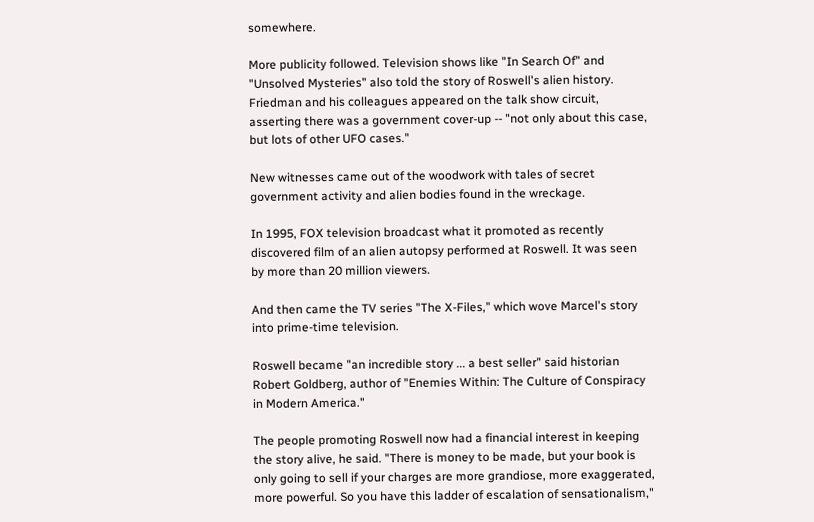somewhere.

More publicity followed. Television shows like "In Search Of" and "Unsolved Mysteries" also told the story of Roswell's alien history. Friedman and his colleagues appeared on the talk show circuit, asserting there was a government cover-up -- "not only about this case, but lots of other UFO cases."

New witnesses came out of the woodwork with tales of secret government activity and alien bodies found in the wreckage.

In 1995, FOX television broadcast what it promoted as recently discovered film of an alien autopsy performed at Roswell. It was seen by more than 20 million viewers.

And then came the TV series "The X-Files," which wove Marcel's story into prime-time television.

Roswell became "an incredible story ... a best seller" said historian Robert Goldberg, author of "Enemies Within: The Culture of Conspiracy in Modern America."

The people promoting Roswell now had a financial interest in keeping the story alive, he said. "There is money to be made, but your book is only going to sell if your charges are more grandiose, more exaggerated, more powerful. So you have this ladder of escalation of sensationalism,"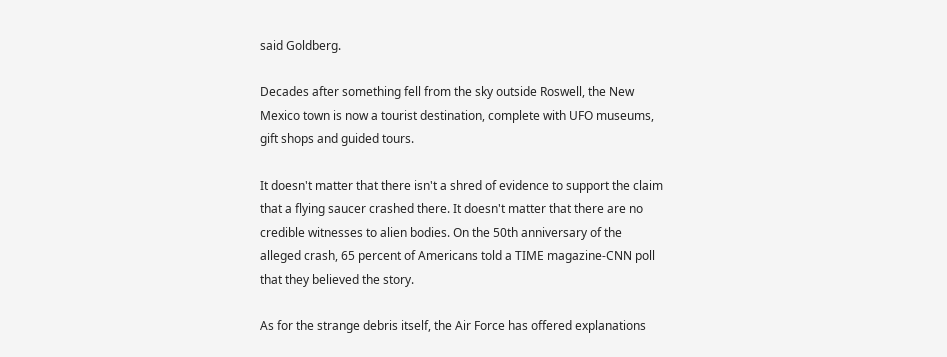said Goldberg.

Decades after something fell from the sky outside Roswell, the New Mexico town is now a tourist destination, complete with UFO museums, gift shops and guided tours.

It doesn't matter that there isn't a shred of evidence to support the claim that a flying saucer crashed there. It doesn't matter that there are no credible witnesses to alien bodies. On the 50th anniversary of the alleged crash, 65 percent of Americans told a TIME magazine-CNN poll that they believed the story.

As for the strange debris itself, the Air Force has offered explanations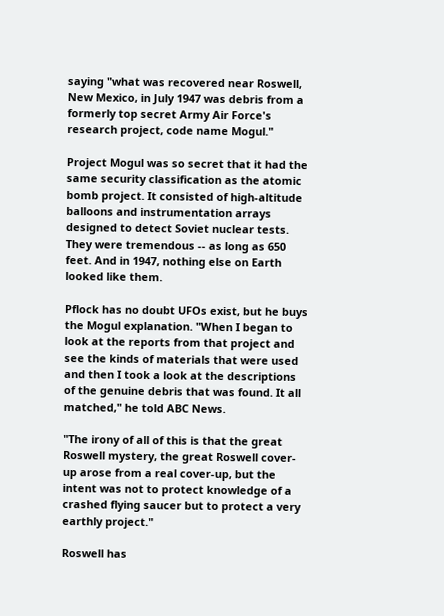saying "what was recovered near Roswell, New Mexico, in July 1947 was debris from a formerly top secret Army Air Force's research project, code name Mogul."

Project Mogul was so secret that it had the same security classification as the atomic bomb project. It consisted of high-altitude balloons and instrumentation arrays designed to detect Soviet nuclear tests. They were tremendous -- as long as 650 feet. And in 1947, nothing else on Earth looked like them.

Pflock has no doubt UFOs exist, but he buys the Mogul explanation. "When I began to look at the reports from that project and see the kinds of materials that were used and then I took a look at the descriptions of the genuine debris that was found. It all matched," he told ABC News.

"The irony of all of this is that the great Roswell mystery, the great Roswell cover-up arose from a real cover-up, but the intent was not to protect knowledge of a crashed flying saucer but to protect a very earthly project."

Roswell has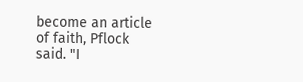become an article of faith, Pflock said. "I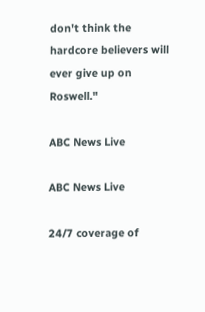don't think the hardcore believers will ever give up on Roswell."

ABC News Live

ABC News Live

24/7 coverage of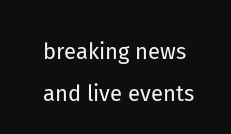breaking news and live events